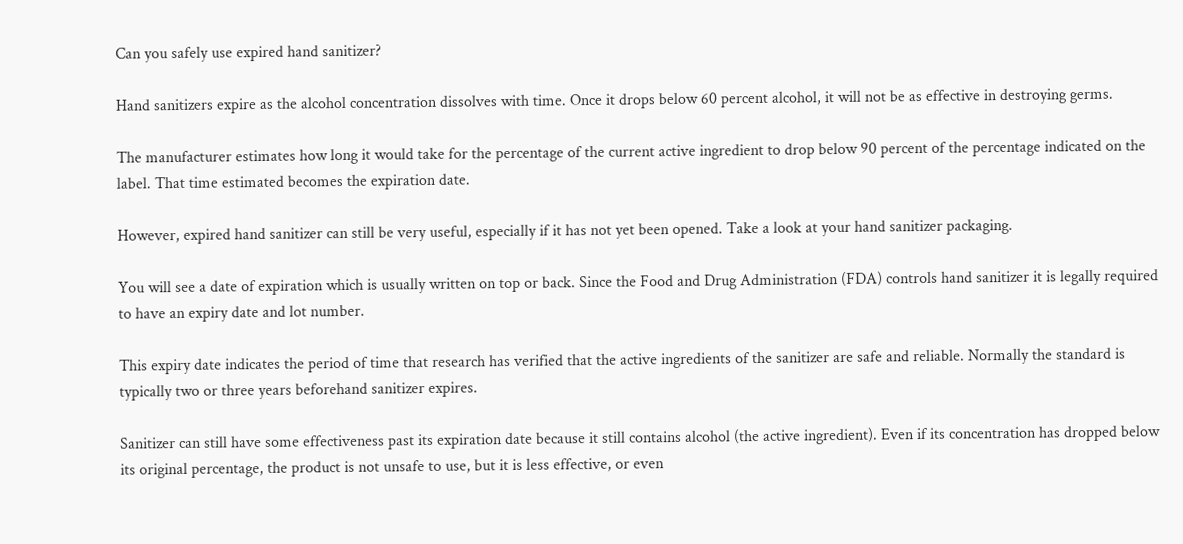Can you safely use expired hand sanitizer?

Hand sanitizers expire as the alcohol concentration dissolves with time. Once it drops below 60 percent alcohol, it will not be as effective in destroying germs.

The manufacturer estimates how long it would take for the percentage of the current active ingredient to drop below 90 percent of the percentage indicated on the label. That time estimated becomes the expiration date.

However, expired hand sanitizer can still be very useful, especially if it has not yet been opened. Take a look at your hand sanitizer packaging.

You will see a date of expiration which is usually written on top or back. Since the Food and Drug Administration (FDA) controls hand sanitizer it is legally required to have an expiry date and lot number.

This expiry date indicates the period of time that research has verified that the active ingredients of the sanitizer are safe and reliable. Normally the standard is typically two or three years beforehand sanitizer expires.

Sanitizer can still have some effectiveness past its expiration date because it still contains alcohol (the active ingredient). Even if its concentration has dropped below its original percentage, the product is not unsafe to use, but it is less effective, or even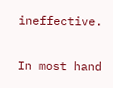ineffective.

In most hand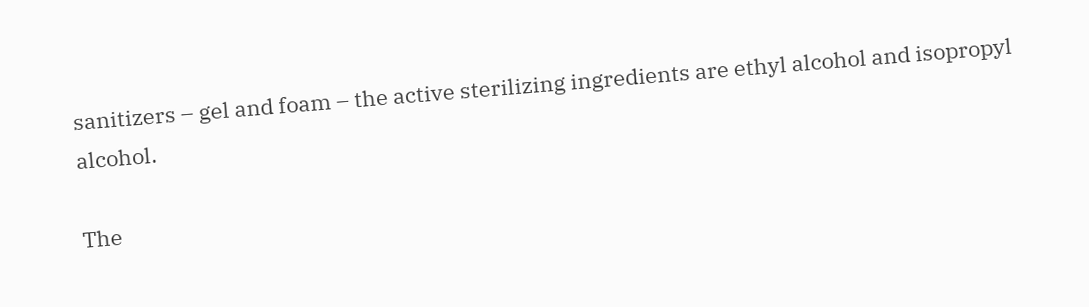sanitizers – gel and foam – the active sterilizing ingredients are ethyl alcohol and isopropyl alcohol.

The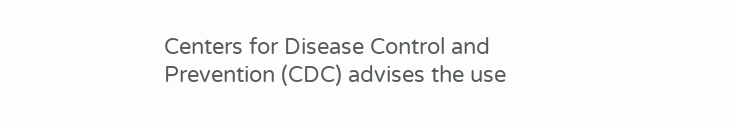Centers for Disease Control and Prevention (CDC) advises the use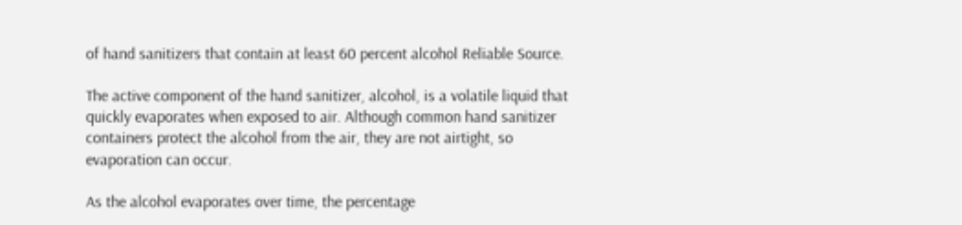of hand sanitizers that contain at least 60 percent alcohol Reliable Source.

The active component of the hand sanitizer, alcohol, is a volatile liquid that quickly evaporates when exposed to air. Although common hand sanitizer containers protect the alcohol from the air, they are not airtight, so evaporation can occur.

As the alcohol evaporates over time, the percentage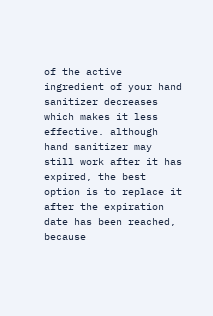of the active ingredient of your hand sanitizer decreases which makes it less effective. although hand sanitizer may still work after it has expired, the best option is to replace it after the expiration date has been reached, because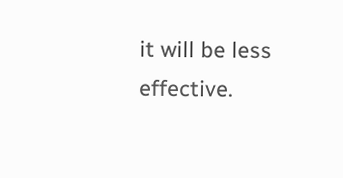it will be less effective.